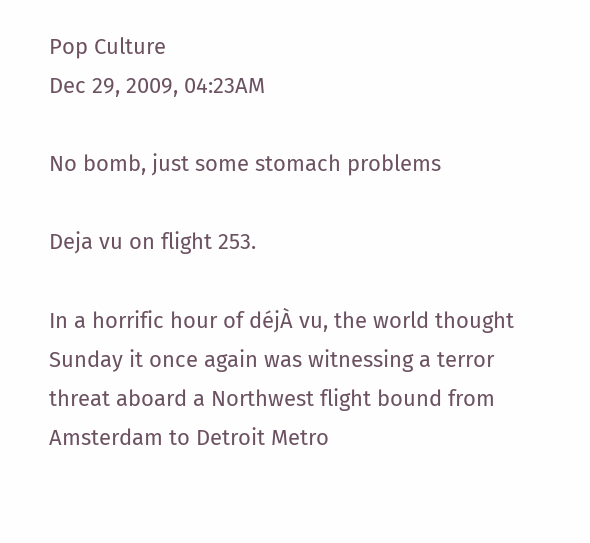Pop Culture
Dec 29, 2009, 04:23AM

No bomb, just some stomach problems

Deja vu on flight 253.

In a horrific hour of déjÀ vu, the world thought Sunday it once again was witnessing a terror threat aboard a Northwest flight bound from Amsterdam to Detroit Metro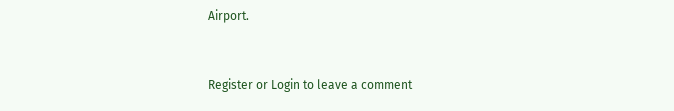Airport.


Register or Login to leave a comment